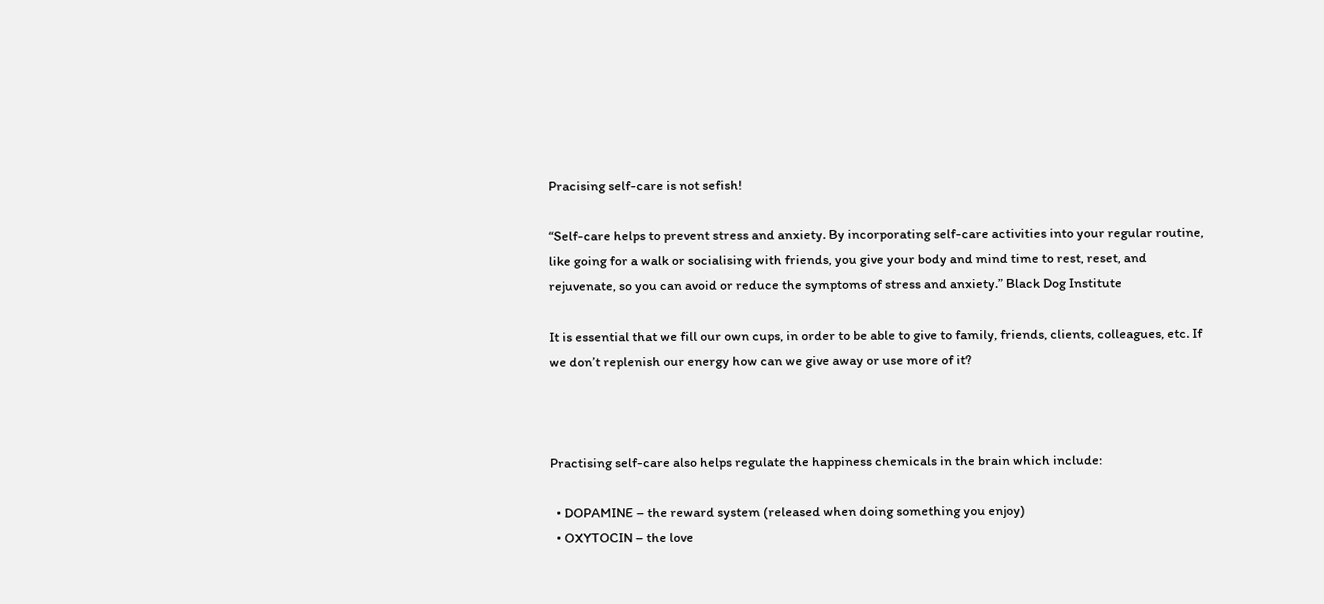Pracising self-care is not sefish!

“Self-care helps to prevent stress and anxiety. By incorporating self-care activities into your regular routine, like going for a walk or socialising with friends, you give your body and mind time to rest, reset, and rejuvenate, so you can avoid or reduce the symptoms of stress and anxiety.” Black Dog Institute

It is essential that we fill our own cups, in order to be able to give to family, friends, clients, colleagues, etc. If we don’t replenish our energy how can we give away or use more of it?



Practising self-care also helps regulate the happiness chemicals in the brain which include:

  • DOPAMINE – the reward system (released when doing something you enjoy)
  • OXYTOCIN – the love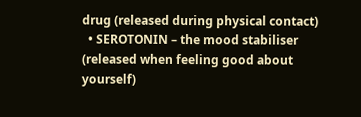drug (released during physical contact)
  • SEROTONIN – the mood stabiliser (released when feeling good about yourself)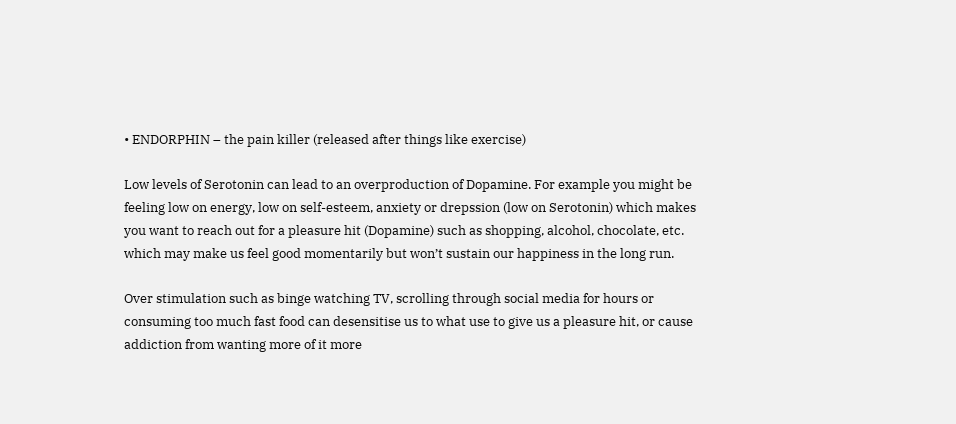• ENDORPHIN – the pain killer (released after things like exercise)

Low levels of Serotonin can lead to an overproduction of Dopamine. For example you might be feeling low on energy, low on self-esteem, anxiety or drepssion (low on Serotonin) which makes you want to reach out for a pleasure hit (Dopamine) such as shopping, alcohol, chocolate, etc. which may make us feel good momentarily but won’t sustain our happiness in the long run.

Over stimulation such as binge watching TV, scrolling through social media for hours or consuming too much fast food can desensitise us to what use to give us a pleasure hit, or cause addiction from wanting more of it more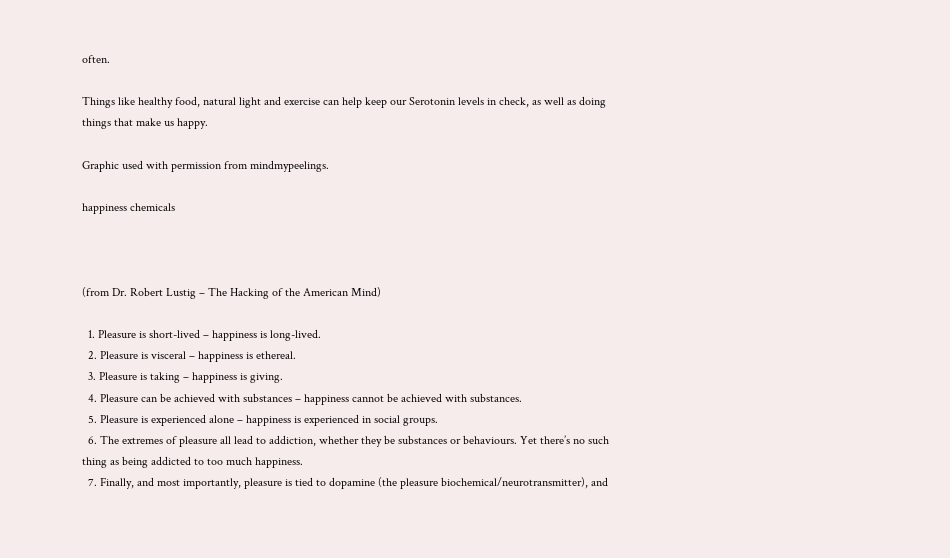often.

Things like healthy food, natural light and exercise can help keep our Serotonin levels in check, as well as doing things that make us happy.

Graphic used with permission from mindmypeelings.

happiness chemicals



(from Dr. Robert Lustig – The Hacking of the American Mind)

  1. Pleasure is short-lived – happiness is long-lived.
  2. Pleasure is visceral – happiness is ethereal.
  3. Pleasure is taking – happiness is giving.
  4. Pleasure can be achieved with substances – happiness cannot be achieved with substances.
  5. Pleasure is experienced alone – happiness is experienced in social groups.
  6. The extremes of pleasure all lead to addiction, whether they be substances or behaviours. Yet there’s no such thing as being addicted to too much happiness.
  7. Finally, and most importantly, pleasure is tied to dopamine (the pleasure biochemical/neurotransmitter), and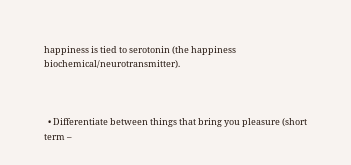happiness is tied to serotonin (the happiness biochemical/neurotransmitter).



  • Differentiate between things that bring you pleasure (short term –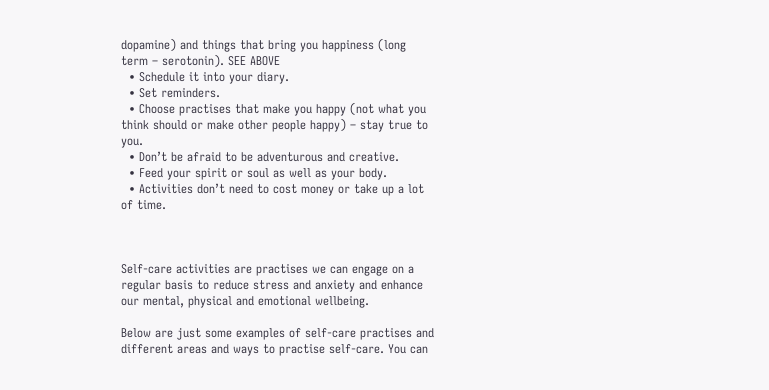dopamine) and things that bring you happiness (long term – serotonin). SEE ABOVE
  • Schedule it into your diary.
  • Set reminders.
  • Choose practises that make you happy (not what you think should or make other people happy) – stay true to you.
  • Don’t be afraid to be adventurous and creative.
  • Feed your spirit or soul as well as your body.
  • Activities don’t need to cost money or take up a lot of time.



Self-care activities are practises we can engage on a regular basis to reduce stress and anxiety and enhance our mental, physical and emotional wellbeing.

Below are just some examples of self-care practises and different areas and ways to practise self-care. You can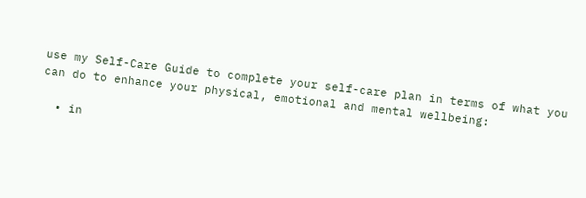use my Self-Care Guide to complete your self-care plan in terms of what you can do to enhance your physical, emotional and mental wellbeing:

  • in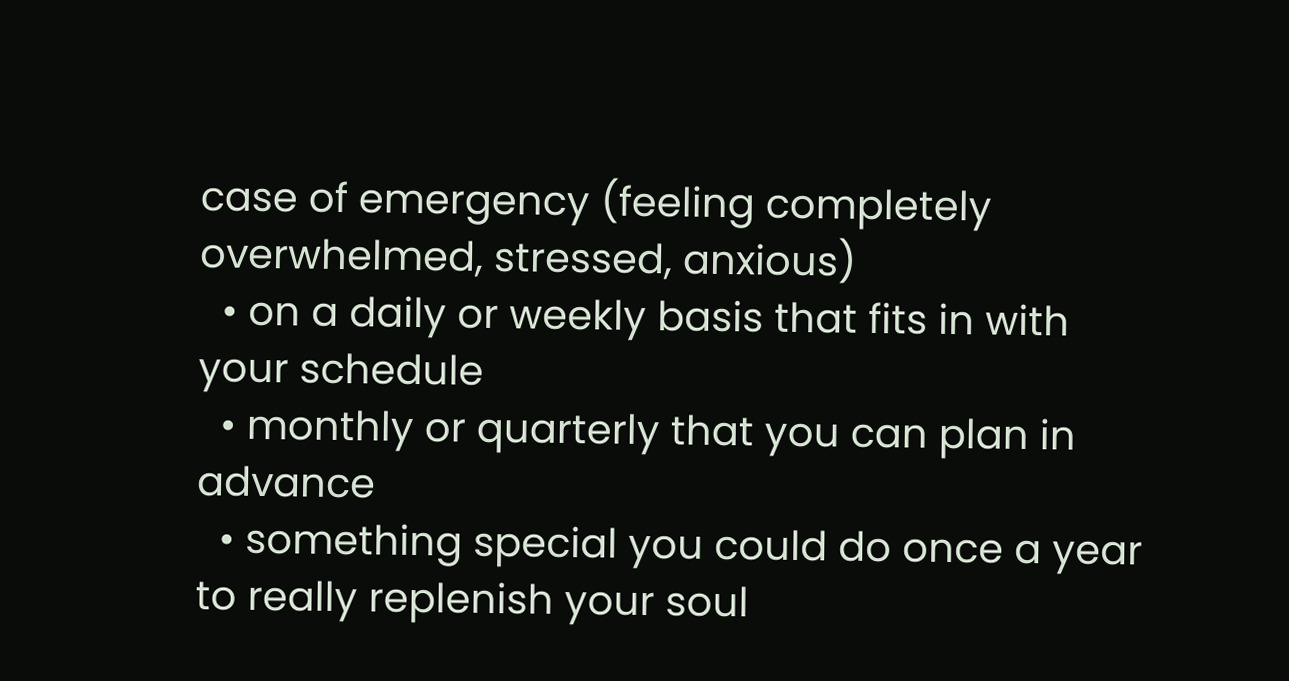case of emergency (feeling completely overwhelmed, stressed, anxious)
  • on a daily or weekly basis that fits in with your schedule
  • monthly or quarterly that you can plan in advance
  • something special you could do once a year to really replenish your soul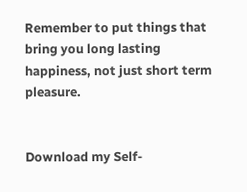Remember to put things that bring you long lasting happiness, not just short term pleasure.


Download my Self-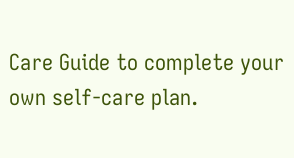Care Guide to complete your own self-care plan.